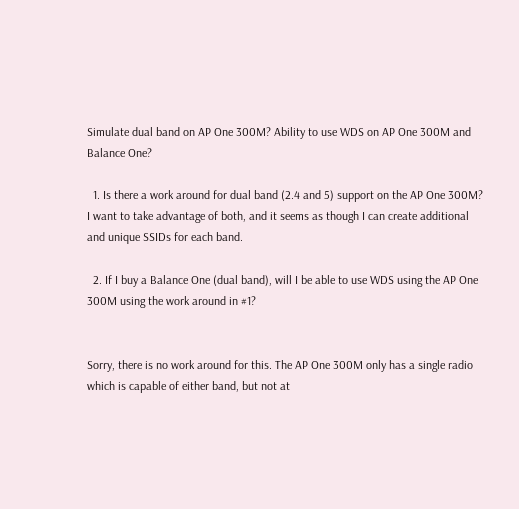Simulate dual band on AP One 300M? Ability to use WDS on AP One 300M and Balance One?

  1. Is there a work around for dual band (2.4 and 5) support on the AP One 300M? I want to take advantage of both, and it seems as though I can create additional and unique SSIDs for each band.

  2. If I buy a Balance One (dual band), will I be able to use WDS using the AP One 300M using the work around in #1?


Sorry, there is no work around for this. The AP One 300M only has a single radio which is capable of either band, but not at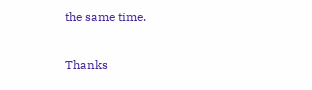the same time.

Thanks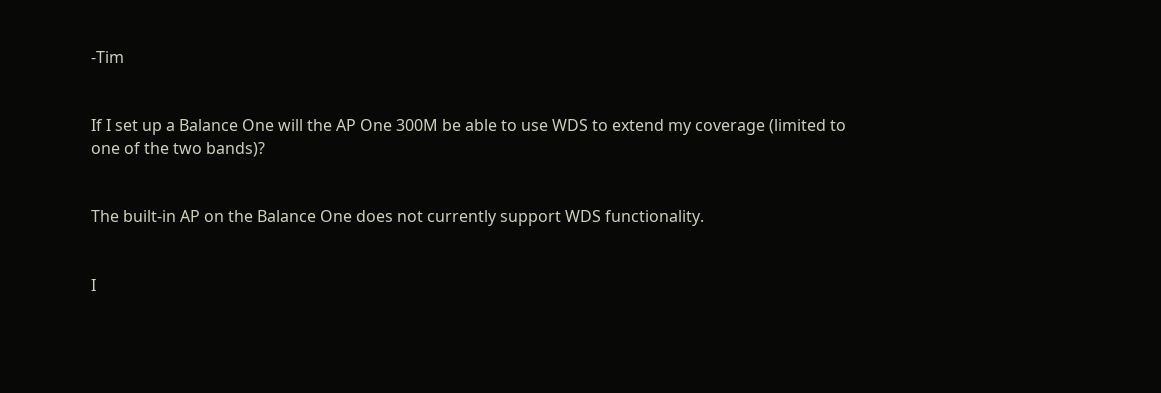-Tim


If I set up a Balance One will the AP One 300M be able to use WDS to extend my coverage (limited to one of the two bands)?


The built-in AP on the Balance One does not currently support WDS functionality.


I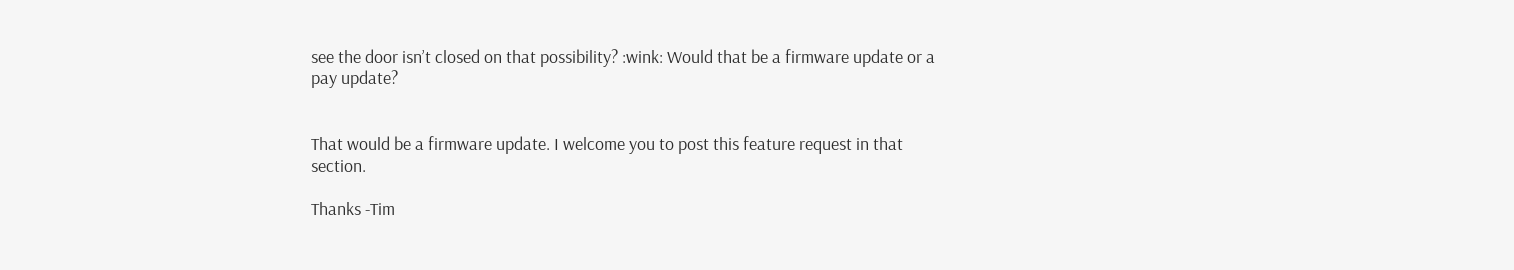see the door isn’t closed on that possibility? :wink: Would that be a firmware update or a pay update?


That would be a firmware update. I welcome you to post this feature request in that section.

Thanks -Tim